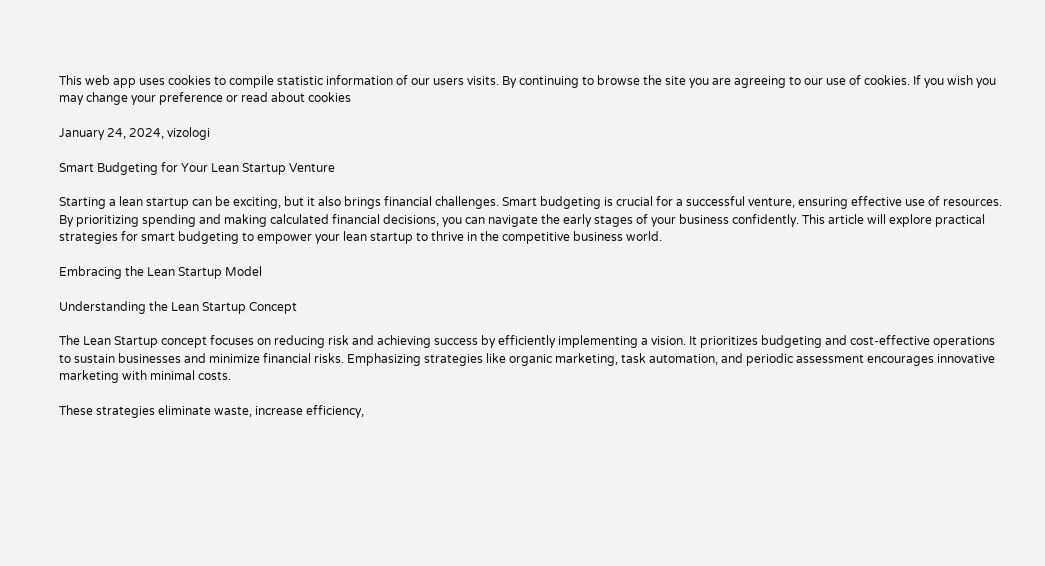This web app uses cookies to compile statistic information of our users visits. By continuing to browse the site you are agreeing to our use of cookies. If you wish you may change your preference or read about cookies

January 24, 2024, vizologi

Smart Budgeting for Your Lean Startup Venture

Starting a lean startup can be exciting, but it also brings financial challenges. Smart budgeting is crucial for a successful venture, ensuring effective use of resources. By prioritizing spending and making calculated financial decisions, you can navigate the early stages of your business confidently. This article will explore practical strategies for smart budgeting to empower your lean startup to thrive in the competitive business world.

Embracing the Lean Startup Model

Understanding the Lean Startup Concept

The Lean Startup concept focuses on reducing risk and achieving success by efficiently implementing a vision. It prioritizes budgeting and cost-effective operations to sustain businesses and minimize financial risks. Emphasizing strategies like organic marketing, task automation, and periodic assessment encourages innovative marketing with minimal costs.

These strategies eliminate waste, increase efficiency,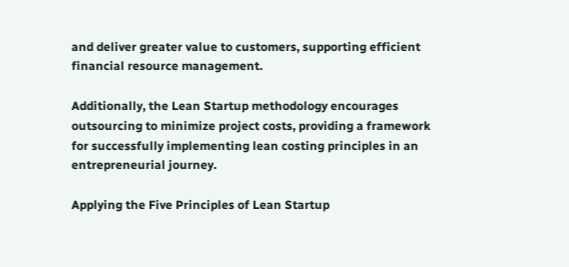and deliver greater value to customers, supporting efficient financial resource management.

Additionally, the Lean Startup methodology encourages outsourcing to minimize project costs, providing a framework for successfully implementing lean costing principles in an entrepreneurial journey.

Applying the Five Principles of Lean Startup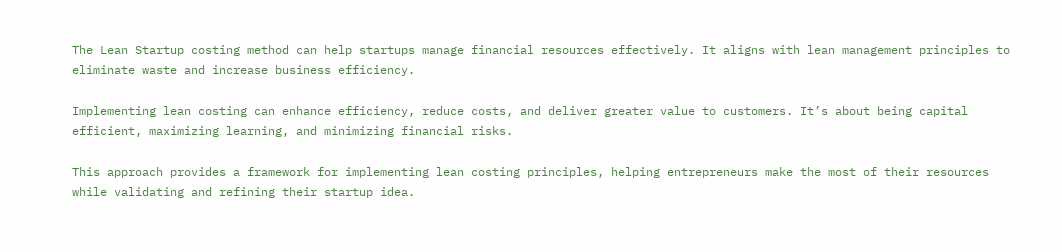The Lean Startup costing method can help startups manage financial resources effectively. It aligns with lean management principles to eliminate waste and increase business efficiency.

Implementing lean costing can enhance efficiency, reduce costs, and deliver greater value to customers. It’s about being capital efficient, maximizing learning, and minimizing financial risks.

This approach provides a framework for implementing lean costing principles, helping entrepreneurs make the most of their resources while validating and refining their startup idea.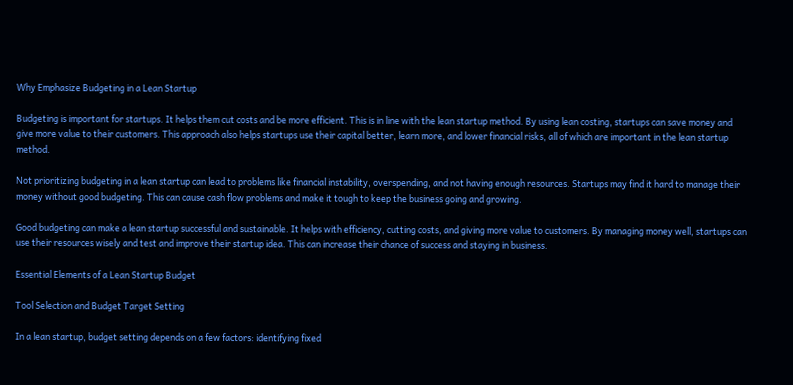Why Emphasize Budgeting in a Lean Startup

Budgeting is important for startups. It helps them cut costs and be more efficient. This is in line with the lean startup method. By using lean costing, startups can save money and give more value to their customers. This approach also helps startups use their capital better, learn more, and lower financial risks, all of which are important in the lean startup method.

Not prioritizing budgeting in a lean startup can lead to problems like financial instability, overspending, and not having enough resources. Startups may find it hard to manage their money without good budgeting. This can cause cash flow problems and make it tough to keep the business going and growing.

Good budgeting can make a lean startup successful and sustainable. It helps with efficiency, cutting costs, and giving more value to customers. By managing money well, startups can use their resources wisely and test and improve their startup idea. This can increase their chance of success and staying in business.

Essential Elements of a Lean Startup Budget

Tool Selection and Budget Target Setting

In a lean startup, budget setting depends on a few factors: identifying fixed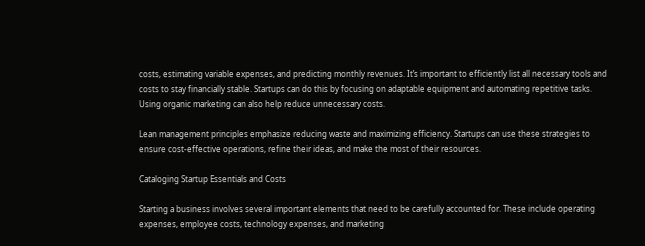costs, estimating variable expenses, and predicting monthly revenues. It’s important to efficiently list all necessary tools and costs to stay financially stable. Startups can do this by focusing on adaptable equipment and automating repetitive tasks. Using organic marketing can also help reduce unnecessary costs.

Lean management principles emphasize reducing waste and maximizing efficiency. Startups can use these strategies to ensure cost-effective operations, refine their ideas, and make the most of their resources.

Cataloging Startup Essentials and Costs

Starting a business involves several important elements that need to be carefully accounted for. These include operating expenses, employee costs, technology expenses, and marketing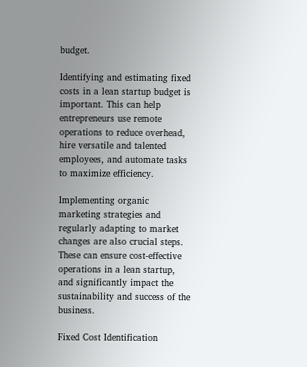budget.

Identifying and estimating fixed costs in a lean startup budget is important. This can help entrepreneurs use remote operations to reduce overhead, hire versatile and talented employees, and automate tasks to maximize efficiency.

Implementing organic marketing strategies and regularly adapting to market changes are also crucial steps. These can ensure cost-effective operations in a lean startup, and significantly impact the sustainability and success of the business.

Fixed Cost Identification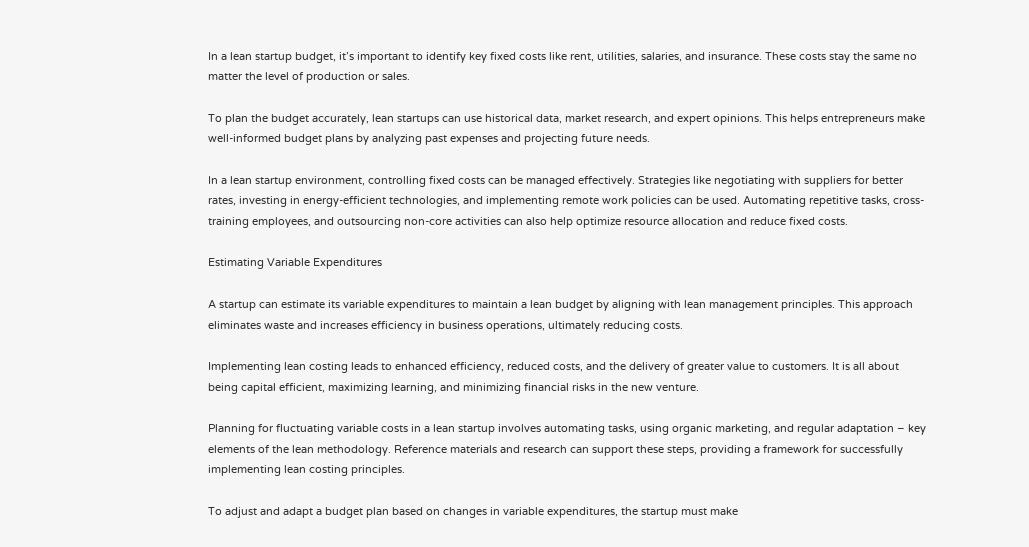In a lean startup budget, it’s important to identify key fixed costs like rent, utilities, salaries, and insurance. These costs stay the same no matter the level of production or sales.

To plan the budget accurately, lean startups can use historical data, market research, and expert opinions. This helps entrepreneurs make well-informed budget plans by analyzing past expenses and projecting future needs.

In a lean startup environment, controlling fixed costs can be managed effectively. Strategies like negotiating with suppliers for better rates, investing in energy-efficient technologies, and implementing remote work policies can be used. Automating repetitive tasks, cross-training employees, and outsourcing non-core activities can also help optimize resource allocation and reduce fixed costs.

Estimating Variable Expenditures

A startup can estimate its variable expenditures to maintain a lean budget by aligning with lean management principles. This approach eliminates waste and increases efficiency in business operations, ultimately reducing costs.

Implementing lean costing leads to enhanced efficiency, reduced costs, and the delivery of greater value to customers. It is all about being capital efficient, maximizing learning, and minimizing financial risks in the new venture.

Planning for fluctuating variable costs in a lean startup involves automating tasks, using organic marketing, and regular adaptation – key elements of the lean methodology. Reference materials and research can support these steps, providing a framework for successfully implementing lean costing principles.

To adjust and adapt a budget plan based on changes in variable expenditures, the startup must make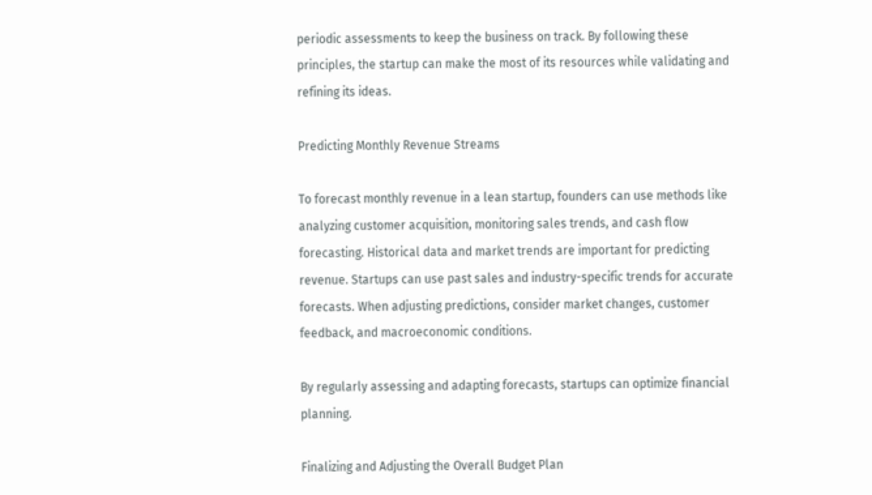periodic assessments to keep the business on track. By following these principles, the startup can make the most of its resources while validating and refining its ideas.

Predicting Monthly Revenue Streams

To forecast monthly revenue in a lean startup, founders can use methods like analyzing customer acquisition, monitoring sales trends, and cash flow forecasting. Historical data and market trends are important for predicting revenue. Startups can use past sales and industry-specific trends for accurate forecasts. When adjusting predictions, consider market changes, customer feedback, and macroeconomic conditions.

By regularly assessing and adapting forecasts, startups can optimize financial planning.

Finalizing and Adjusting the Overall Budget Plan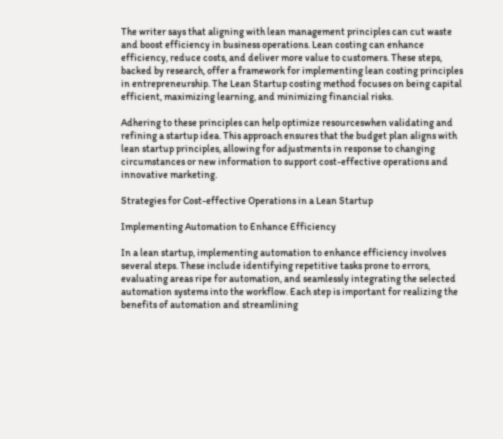The writer says that aligning with lean management principles can cut waste and boost efficiency in business operations. Lean costing can enhance efficiency, reduce costs, and deliver more value to customers. These steps, backed by research, offer a framework for implementing lean costing principles in entrepreneurship. The Lean Startup costing method focuses on being capital efficient, maximizing learning, and minimizing financial risks.

Adhering to these principles can help optimize resourceswhen validating and refining a startup idea. This approach ensures that the budget plan aligns with lean startup principles, allowing for adjustments in response to changing circumstances or new information to support cost-effective operations and innovative marketing.

Strategies for Cost-effective Operations in a Lean Startup

Implementing Automation to Enhance Efficiency

In a lean startup, implementing automation to enhance efficiency involves several steps. These include identifying repetitive tasks prone to errors, evaluating areas ripe for automation, and seamlessly integrating the selected automation systems into the workflow. Each step is important for realizing the benefits of automation and streamlining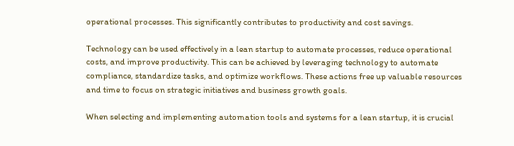operational processes. This significantly contributes to productivity and cost savings.

Technology can be used effectively in a lean startup to automate processes, reduce operational costs, and improve productivity. This can be achieved by leveraging technology to automate compliance, standardize tasks, and optimize workflows. These actions free up valuable resources and time to focus on strategic initiatives and business growth goals.

When selecting and implementing automation tools and systems for a lean startup, it is crucial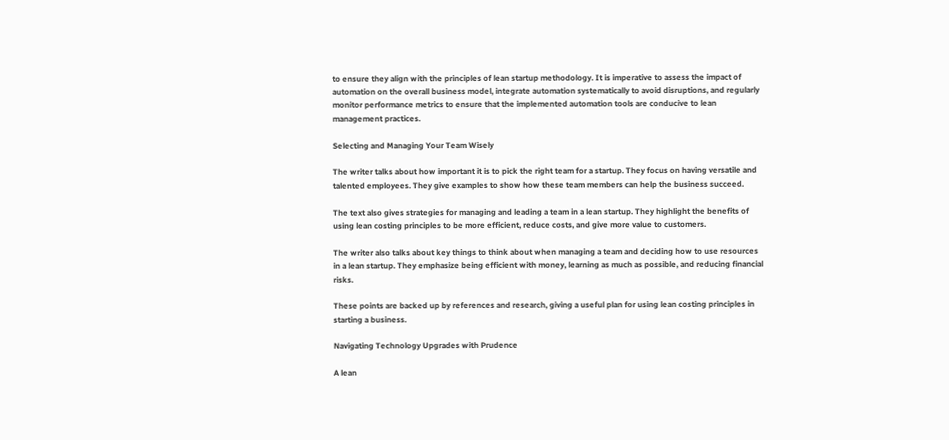to ensure they align with the principles of lean startup methodology. It is imperative to assess the impact of automation on the overall business model, integrate automation systematically to avoid disruptions, and regularly monitor performance metrics to ensure that the implemented automation tools are conducive to lean management practices.

Selecting and Managing Your Team Wisely

The writer talks about how important it is to pick the right team for a startup. They focus on having versatile and talented employees. They give examples to show how these team members can help the business succeed.

The text also gives strategies for managing and leading a team in a lean startup. They highlight the benefits of using lean costing principles to be more efficient, reduce costs, and give more value to customers.

The writer also talks about key things to think about when managing a team and deciding how to use resources in a lean startup. They emphasize being efficient with money, learning as much as possible, and reducing financial risks.

These points are backed up by references and research, giving a useful plan for using lean costing principles in starting a business.

Navigating Technology Upgrades with Prudence

A lean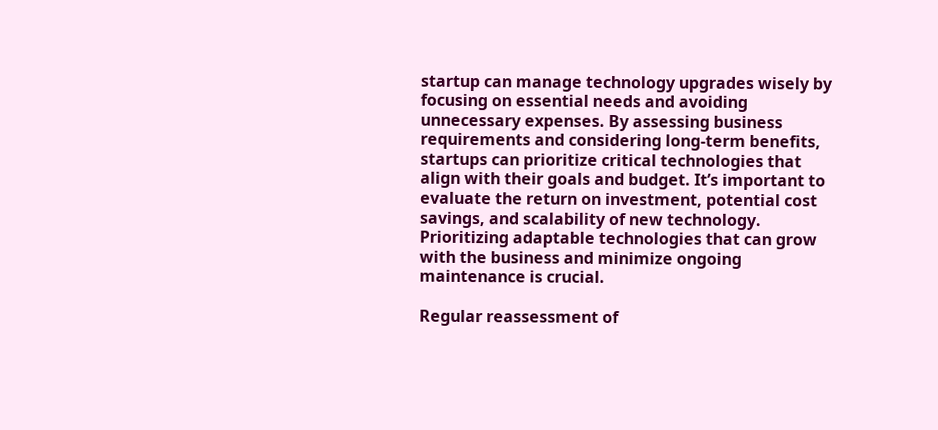startup can manage technology upgrades wisely by focusing on essential needs and avoiding unnecessary expenses. By assessing business requirements and considering long-term benefits, startups can prioritize critical technologies that align with their goals and budget. It’s important to evaluate the return on investment, potential cost savings, and scalability of new technology. Prioritizing adaptable technologies that can grow with the business and minimize ongoing maintenance is crucial.

Regular reassessment of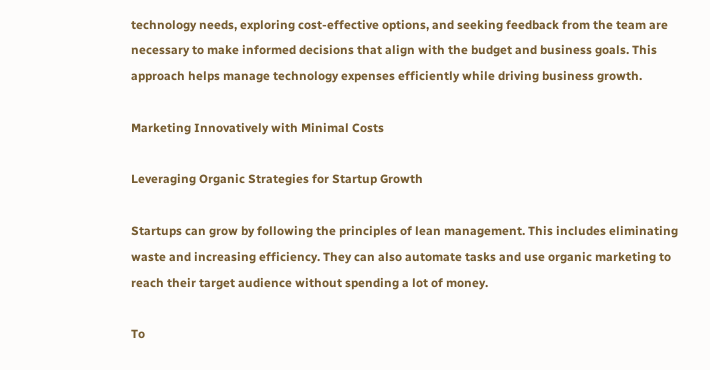technology needs, exploring cost-effective options, and seeking feedback from the team are necessary to make informed decisions that align with the budget and business goals. This approach helps manage technology expenses efficiently while driving business growth.

Marketing Innovatively with Minimal Costs

Leveraging Organic Strategies for Startup Growth

Startups can grow by following the principles of lean management. This includes eliminating waste and increasing efficiency. They can also automate tasks and use organic marketing to reach their target audience without spending a lot of money.

To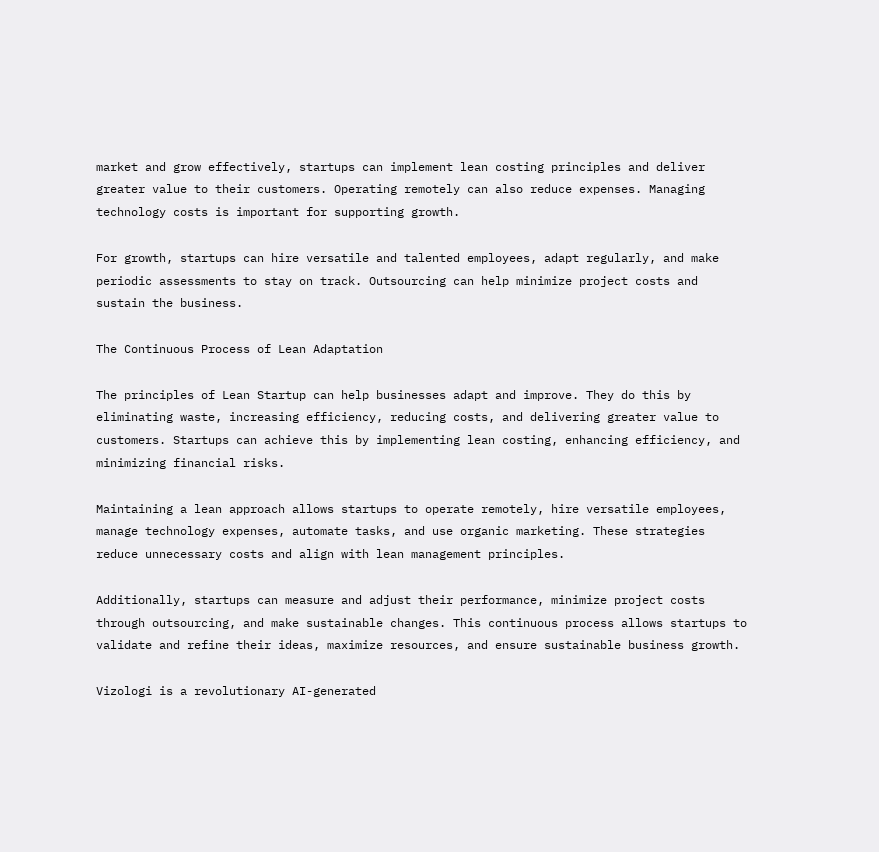market and grow effectively, startups can implement lean costing principles and deliver greater value to their customers. Operating remotely can also reduce expenses. Managing technology costs is important for supporting growth.

For growth, startups can hire versatile and talented employees, adapt regularly, and make periodic assessments to stay on track. Outsourcing can help minimize project costs and sustain the business.

The Continuous Process of Lean Adaptation

The principles of Lean Startup can help businesses adapt and improve. They do this by eliminating waste, increasing efficiency, reducing costs, and delivering greater value to customers. Startups can achieve this by implementing lean costing, enhancing efficiency, and minimizing financial risks.

Maintaining a lean approach allows startups to operate remotely, hire versatile employees, manage technology expenses, automate tasks, and use organic marketing. These strategies reduce unnecessary costs and align with lean management principles.

Additionally, startups can measure and adjust their performance, minimize project costs through outsourcing, and make sustainable changes. This continuous process allows startups to validate and refine their ideas, maximize resources, and ensure sustainable business growth.

Vizologi is a revolutionary AI-generated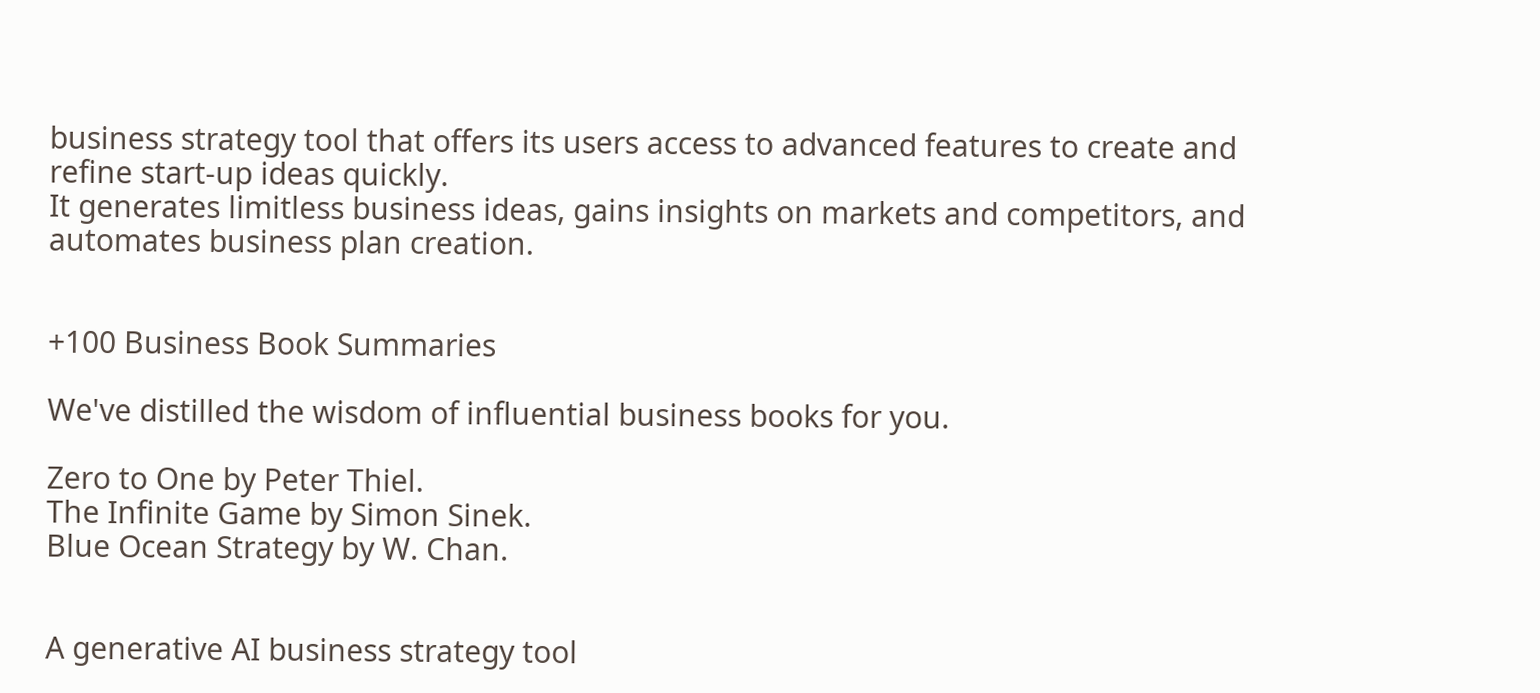business strategy tool that offers its users access to advanced features to create and refine start-up ideas quickly.
It generates limitless business ideas, gains insights on markets and competitors, and automates business plan creation.


+100 Business Book Summaries

We've distilled the wisdom of influential business books for you.

Zero to One by Peter Thiel.
The Infinite Game by Simon Sinek.
Blue Ocean Strategy by W. Chan.


A generative AI business strategy tool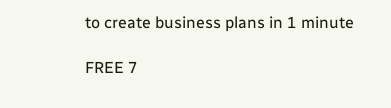to create business plans in 1 minute

FREE 7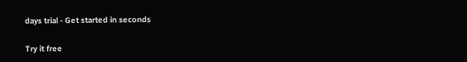days trial ‐ Get started in seconds

Try it free